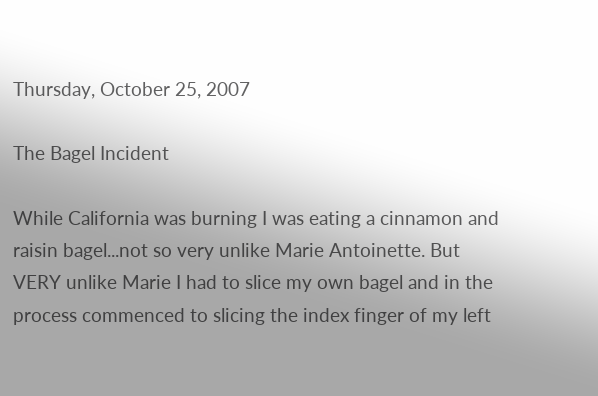Thursday, October 25, 2007

The Bagel Incident

While California was burning I was eating a cinnamon and raisin bagel...not so very unlike Marie Antoinette. But VERY unlike Marie I had to slice my own bagel and in the process commenced to slicing the index finger of my left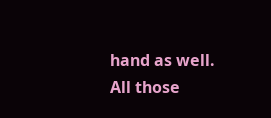hand as well. All those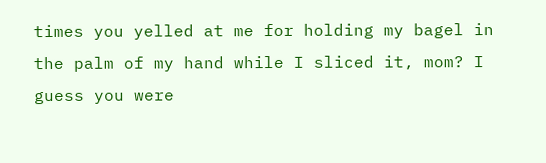times you yelled at me for holding my bagel in the palm of my hand while I sliced it, mom? I guess you were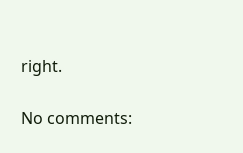right.

No comments: